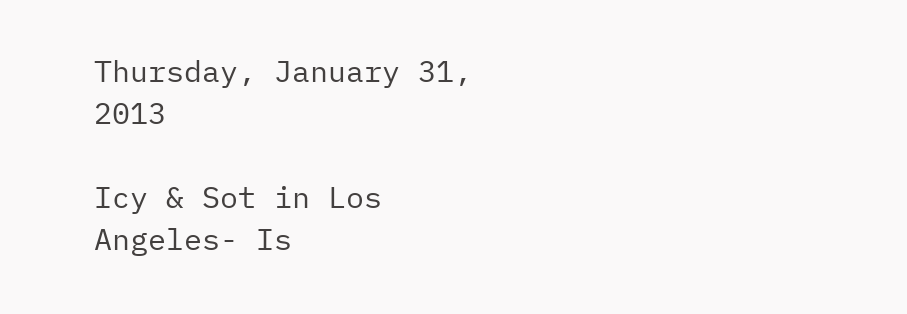Thursday, January 31, 2013

Icy & Sot in Los Angeles- Is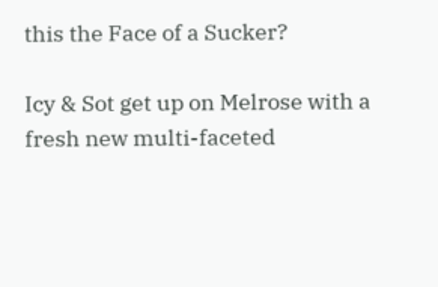this the Face of a Sucker?

Icy & Sot get up on Melrose with a fresh new multi-faceted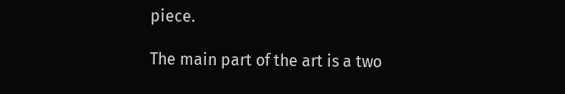piece.

The main part of the art is a two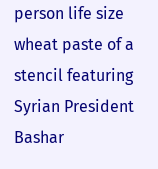person life size wheat paste of a stencil featuring Syrian President Bashar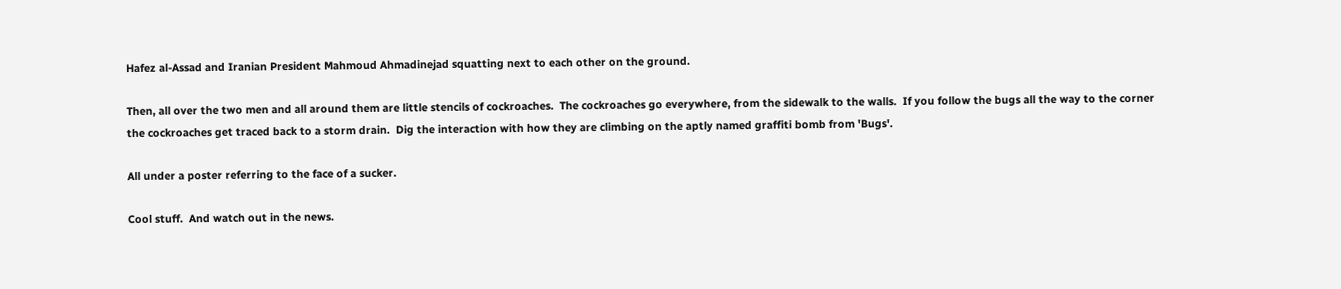Hafez al-Assad and Iranian President Mahmoud Ahmadinejad squatting next to each other on the ground.

Then, all over the two men and all around them are little stencils of cockroaches.  The cockroaches go everywhere, from the sidewalk to the walls.  If you follow the bugs all the way to the corner the cockroaches get traced back to a storm drain.  Dig the interaction with how they are climbing on the aptly named graffiti bomb from 'Bugs'.

All under a poster referring to the face of a sucker.

Cool stuff.  And watch out in the news.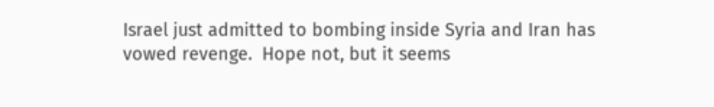Israel just admitted to bombing inside Syria and Iran has vowed revenge.  Hope not, but it seems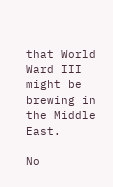that World Ward III might be brewing in the Middle East.

No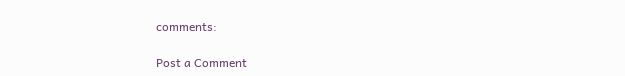comments:

Post a Comment